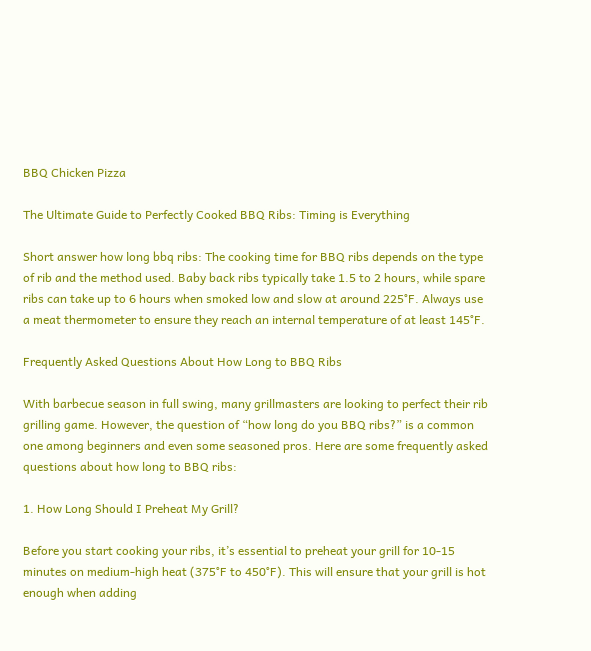BBQ Chicken Pizza

The Ultimate Guide to Perfectly Cooked BBQ Ribs: Timing is Everything

Short answer how long bbq ribs: The cooking time for BBQ ribs depends on the type of rib and the method used. Baby back ribs typically take 1.5 to 2 hours, while spare ribs can take up to 6 hours when smoked low and slow at around 225°F. Always use a meat thermometer to ensure they reach an internal temperature of at least 145°F.

Frequently Asked Questions About How Long to BBQ Ribs

With barbecue season in full swing, many grillmasters are looking to perfect their rib grilling game. However, the question of “how long do you BBQ ribs?” is a common one among beginners and even some seasoned pros. Here are some frequently asked questions about how long to BBQ ribs:

1. How Long Should I Preheat My Grill?

Before you start cooking your ribs, it’s essential to preheat your grill for 10-15 minutes on medium-high heat (375°F to 450°F). This will ensure that your grill is hot enough when adding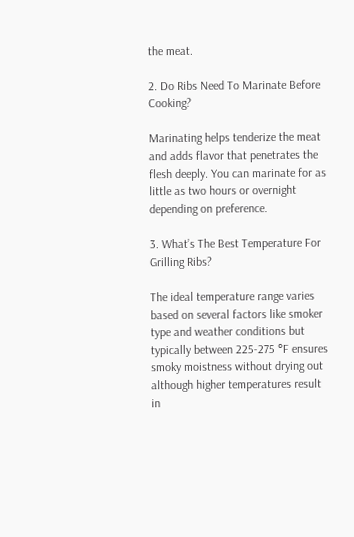the meat.

2. Do Ribs Need To Marinate Before Cooking?

Marinating helps tenderize the meat and adds flavor that penetrates the flesh deeply. You can marinate for as little as two hours or overnight depending on preference.

3. What’s The Best Temperature For Grilling Ribs?

The ideal temperature range varies based on several factors like smoker type and weather conditions but typically between 225-275 °F ensures smoky moistness without drying out although higher temperatures result in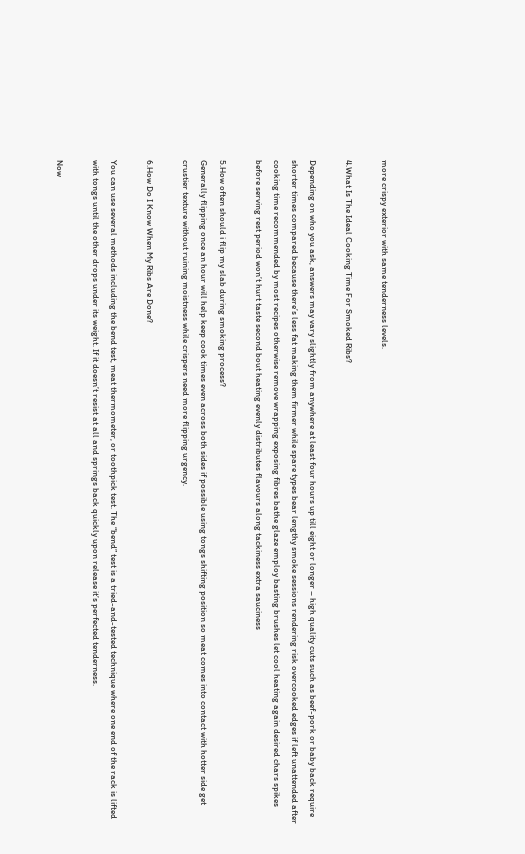more crispy exterior with same tenderness levels.

4.What Is The Ideal Cooking Time For Smoked Ribs?

Depending on who you ask, answers may vary slightly from anywhere at least four hours up till eight or longer – high quality cuts such as beef-pork or baby back require shorter times compared because there’s less fat making them firmer while spare types bear lengthy smoke sessions rendering risk overcooked edges if left unattended after cooking time recommended by most recipes otherwise remove wrapping exposing fibres bathe glaze employ basting brushes let cool heating again desired chars spikes before serving rest period won’t hurt taste second bout heating evenly distributes flavours along tackiness extra sauciness

5.How often should i flip my slab during smoking process?
Generally flipping once an hour will help keep cook times even across both sides if possible using tongs shifting position so meat comes into contact with hotter side get crustier texture without ruining moistness while crispers need more flipping urgency.

6.How Do I Know When My Ribs Are Done?

You can use several methods including the bend test, meat thermometer, or toothpick test. The “bend” test is a tried-and-tested technique where one end of the rack is lifted with tongs until the other drops under its weight. If it doesn’t resist at all and springs back quickly upon release it’s perfected tenderness.

Now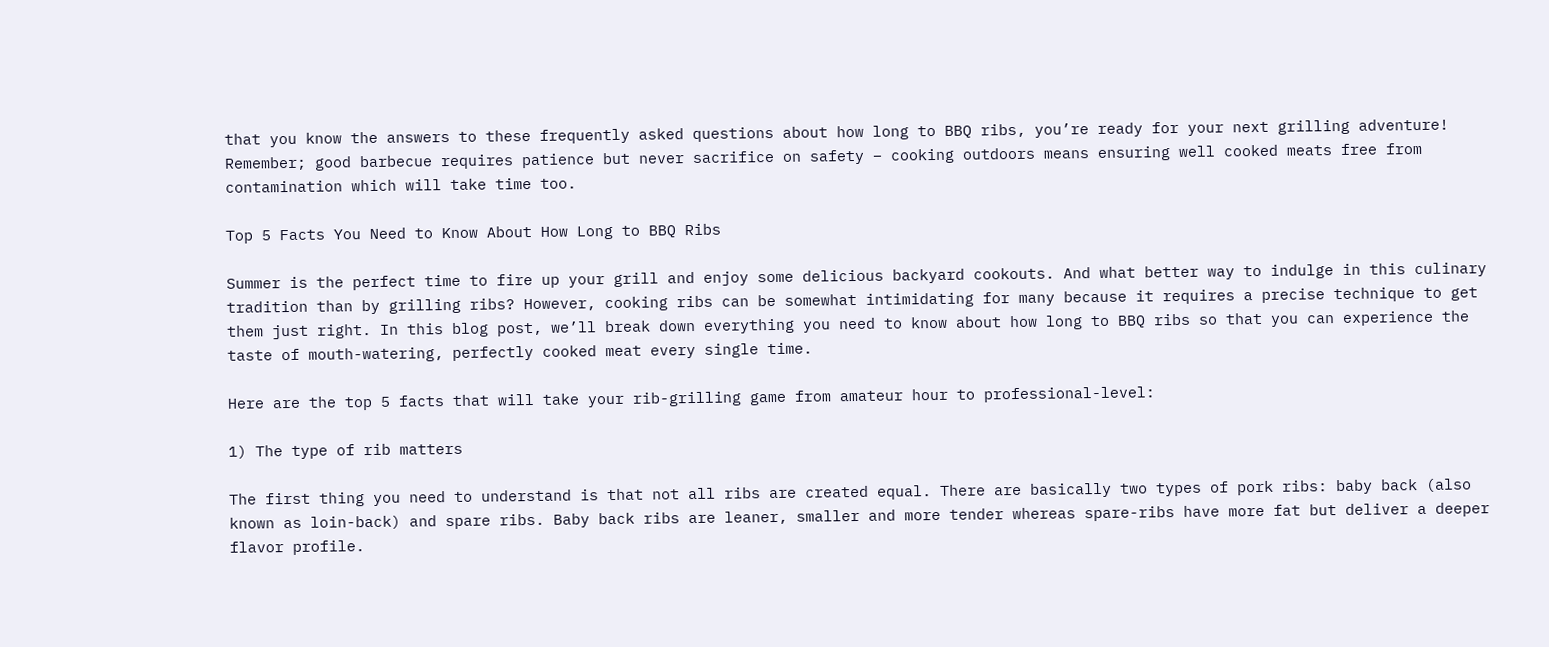that you know the answers to these frequently asked questions about how long to BBQ ribs, you’re ready for your next grilling adventure! Remember; good barbecue requires patience but never sacrifice on safety – cooking outdoors means ensuring well cooked meats free from contamination which will take time too.

Top 5 Facts You Need to Know About How Long to BBQ Ribs

Summer is the perfect time to fire up your grill and enjoy some delicious backyard cookouts. And what better way to indulge in this culinary tradition than by grilling ribs? However, cooking ribs can be somewhat intimidating for many because it requires a precise technique to get them just right. In this blog post, we’ll break down everything you need to know about how long to BBQ ribs so that you can experience the taste of mouth-watering, perfectly cooked meat every single time.

Here are the top 5 facts that will take your rib-grilling game from amateur hour to professional-level:

1) The type of rib matters

The first thing you need to understand is that not all ribs are created equal. There are basically two types of pork ribs: baby back (also known as loin-back) and spare ribs. Baby back ribs are leaner, smaller and more tender whereas spare-ribs have more fat but deliver a deeper flavor profile.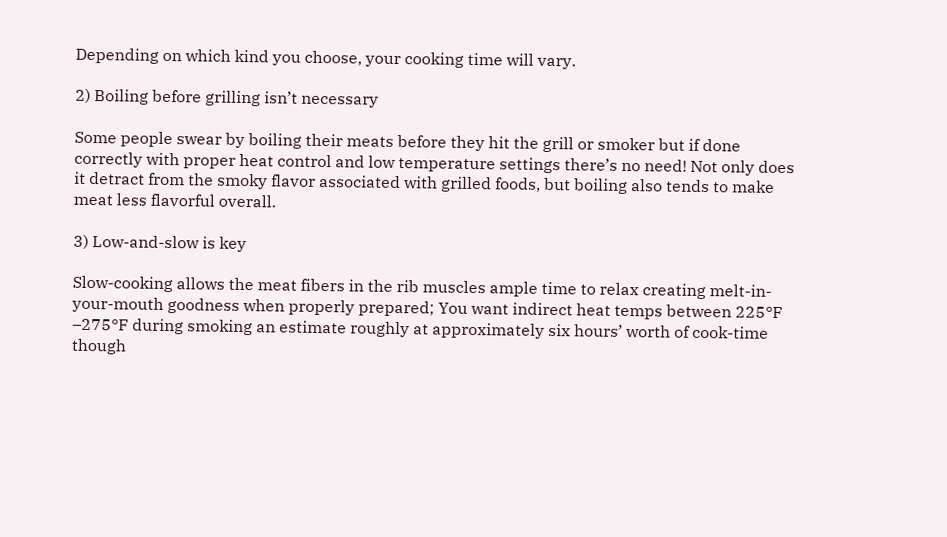Depending on which kind you choose, your cooking time will vary.

2) Boiling before grilling isn’t necessary

Some people swear by boiling their meats before they hit the grill or smoker but if done correctly with proper heat control and low temperature settings there’s no need! Not only does it detract from the smoky flavor associated with grilled foods, but boiling also tends to make meat less flavorful overall.

3) Low-and-slow is key

Slow-cooking allows the meat fibers in the rib muscles ample time to relax creating melt-in-your-mouth goodness when properly prepared; You want indirect heat temps between 225°F –275°F during smoking an estimate roughly at approximately six hours’ worth of cook-time though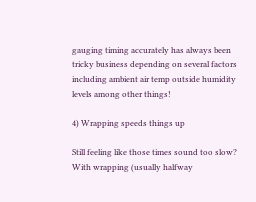gauging timing accurately has always been tricky business depending on several factors including ambient air temp outside humidity levels among other things!

4) Wrapping speeds things up

Still feeling like those times sound too slow? With wrapping (usually halfway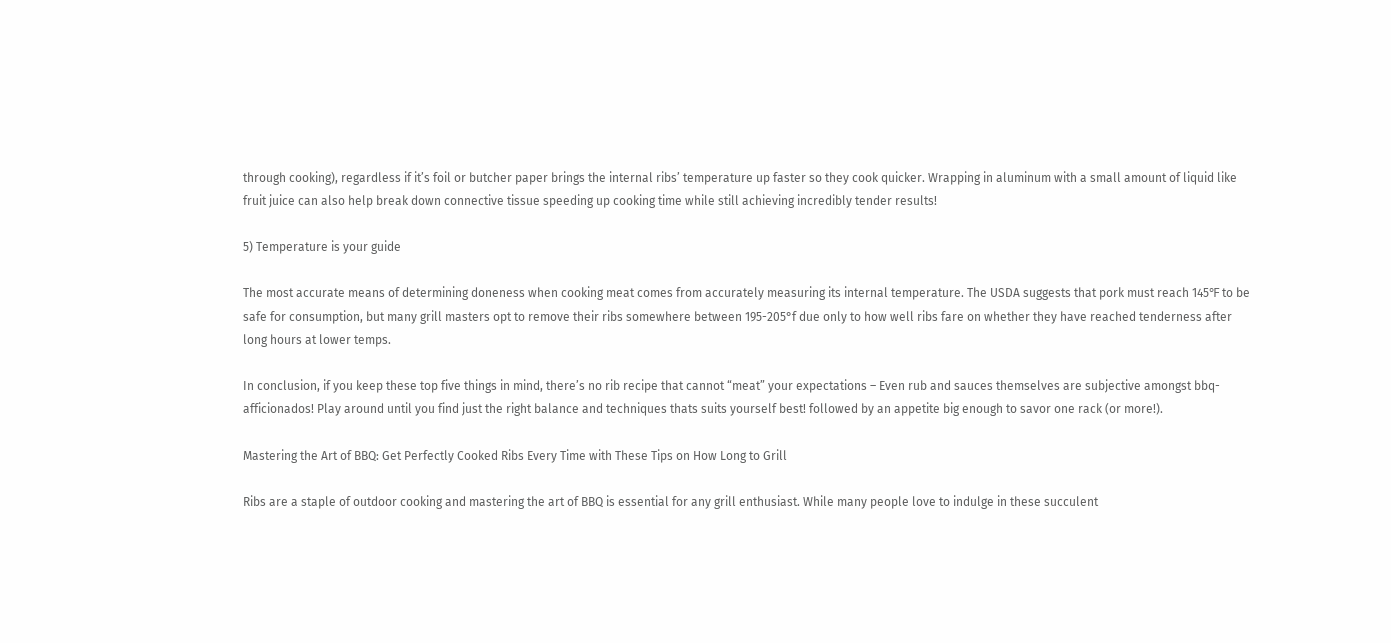through cooking), regardless if it’s foil or butcher paper brings the internal ribs’ temperature up faster so they cook quicker. Wrapping in aluminum with a small amount of liquid like fruit juice can also help break down connective tissue speeding up cooking time while still achieving incredibly tender results!

5) Temperature is your guide

The most accurate means of determining doneness when cooking meat comes from accurately measuring its internal temperature. The USDA suggests that pork must reach 145℉ to be safe for consumption, but many grill masters opt to remove their ribs somewhere between 195-205°f due only to how well ribs fare on whether they have reached tenderness after long hours at lower temps.

In conclusion, if you keep these top five things in mind, there’s no rib recipe that cannot “meat” your expectations – Even rub and sauces themselves are subjective amongst bbq-afficionados! Play around until you find just the right balance and techniques thats suits yourself best! followed by an appetite big enough to savor one rack (or more!).

Mastering the Art of BBQ: Get Perfectly Cooked Ribs Every Time with These Tips on How Long to Grill

Ribs are a staple of outdoor cooking and mastering the art of BBQ is essential for any grill enthusiast. While many people love to indulge in these succulent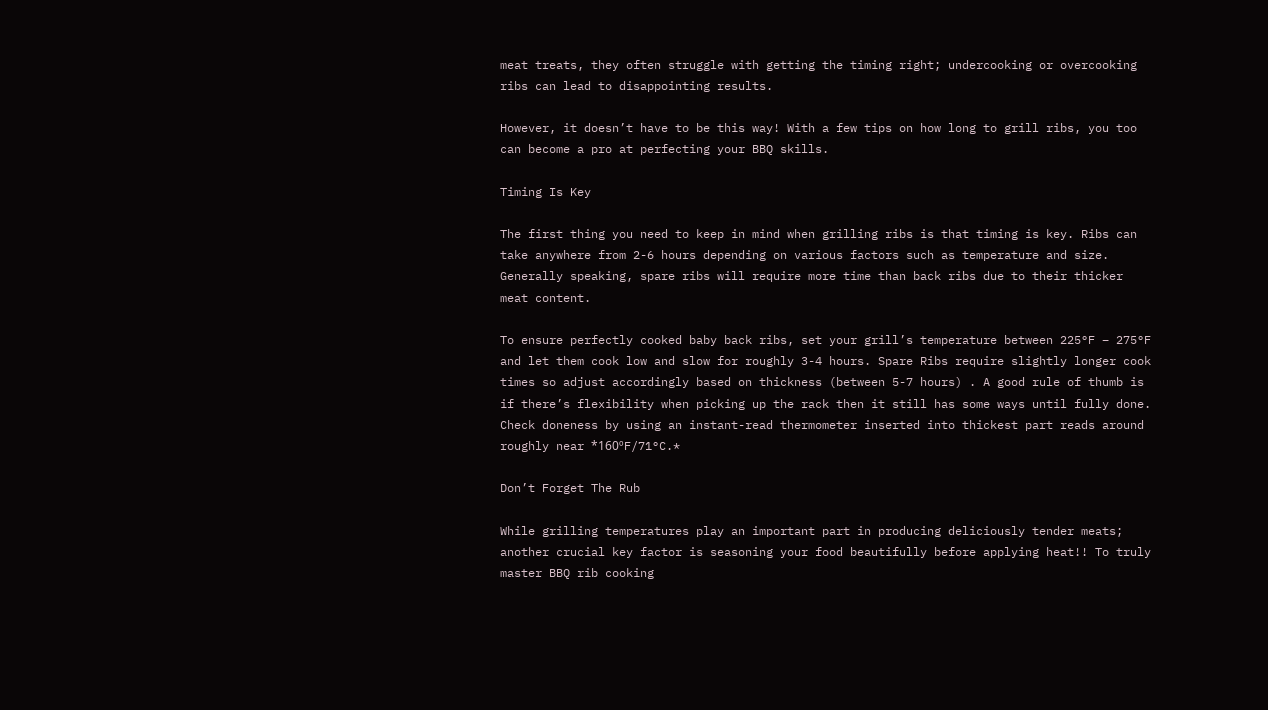meat treats, they often struggle with getting the timing right; undercooking or overcooking ribs can lead to disappointing results.

However, it doesn’t have to be this way! With a few tips on how long to grill ribs, you too can become a pro at perfecting your BBQ skills.

Timing Is Key

The first thing you need to keep in mind when grilling ribs is that timing is key. Ribs can take anywhere from 2-6 hours depending on various factors such as temperature and size. Generally speaking, spare ribs will require more time than back ribs due to their thicker meat content.

To ensure perfectly cooked baby back ribs, set your grill’s temperature between 225°F – 275°F and let them cook low and slow for roughly 3-4 hours. Spare Ribs require slightly longer cook times so adjust accordingly based on thickness (between 5-7 hours) . A good rule of thumb is if there’s flexibility when picking up the rack then it still has some ways until fully done. Check doneness by using an instant-read thermometer inserted into thickest part reads around roughly near *160ºF/71°C.*

Don’t Forget The Rub

While grilling temperatures play an important part in producing deliciously tender meats; another crucial key factor is seasoning your food beautifully before applying heat!! To truly master BBQ rib cooking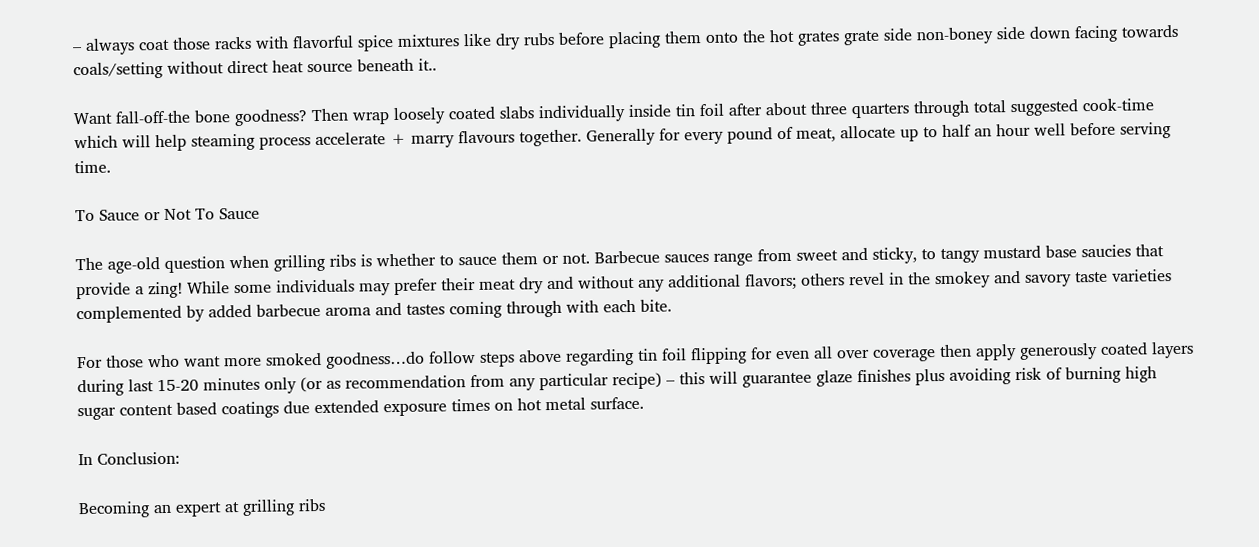– always coat those racks with flavorful spice mixtures like dry rubs before placing them onto the hot grates grate side non-boney side down facing towards coals/setting without direct heat source beneath it..

Want fall-off-the bone goodness? Then wrap loosely coated slabs individually inside tin foil after about three quarters through total suggested cook-time which will help steaming process accelerate + marry flavours together. Generally for every pound of meat, allocate up to half an hour well before serving time.

To Sauce or Not To Sauce

The age-old question when grilling ribs is whether to sauce them or not. Barbecue sauces range from sweet and sticky, to tangy mustard base saucies that provide a zing! While some individuals may prefer their meat dry and without any additional flavors; others revel in the smokey and savory taste varieties complemented by added barbecue aroma and tastes coming through with each bite.

For those who want more smoked goodness…do follow steps above regarding tin foil flipping for even all over coverage then apply generously coated layers during last 15-20 minutes only (or as recommendation from any particular recipe) – this will guarantee glaze finishes plus avoiding risk of burning high sugar content based coatings due extended exposure times on hot metal surface.

In Conclusion:

Becoming an expert at grilling ribs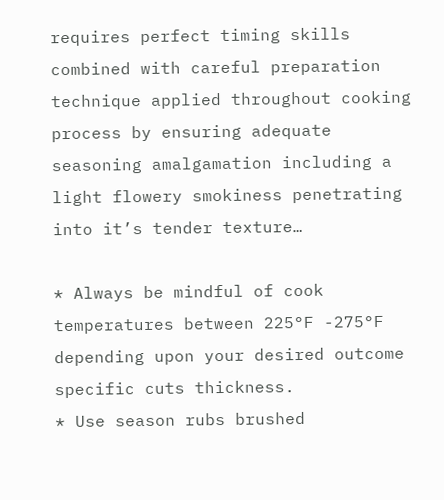requires perfect timing skills combined with careful preparation technique applied throughout cooking process by ensuring adequate seasoning amalgamation including a light flowery smokiness penetrating into it’s tender texture…

* Always be mindful of cook temperatures between 225°F -275°F depending upon your desired outcome specific cuts thickness.
* Use season rubs brushed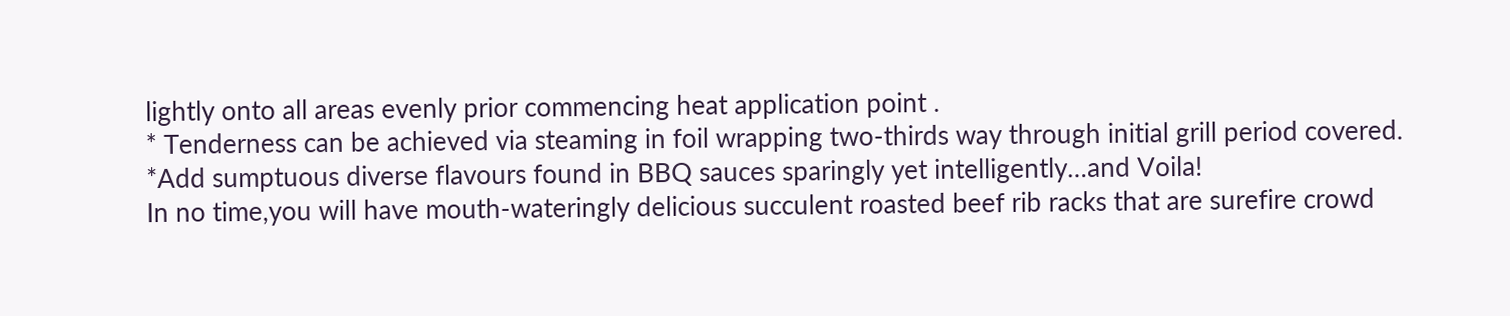lightly onto all areas evenly prior commencing heat application point .
* Tenderness can be achieved via steaming in foil wrapping two-thirds way through initial grill period covered.
*Add sumptuous diverse flavours found in BBQ sauces sparingly yet intelligently…and Voila!
In no time,you will have mouth-wateringly delicious succulent roasted beef rib racks that are surefire crowd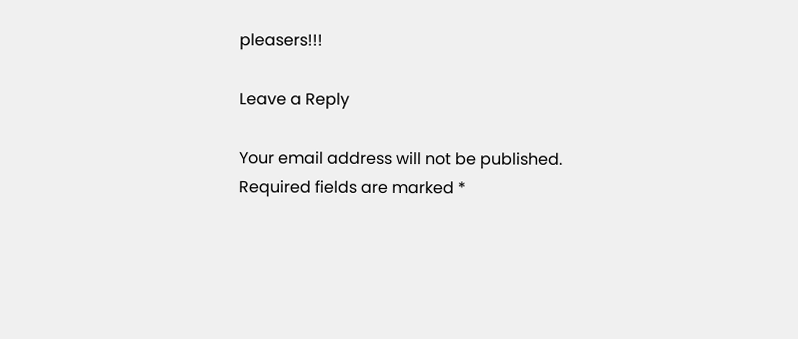pleasers!!!

Leave a Reply

Your email address will not be published. Required fields are marked *